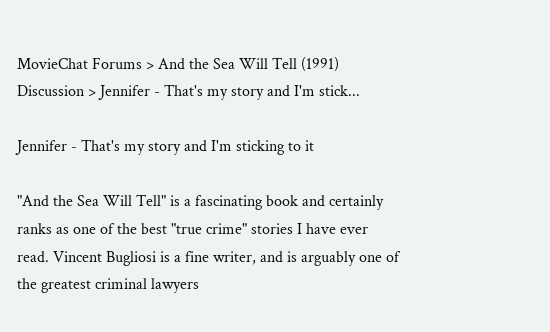MovieChat Forums > And the Sea Will Tell (1991) Discussion > Jennifer - That's my story and I'm stick...

Jennifer - That's my story and I'm sticking to it

"And the Sea Will Tell" is a fascinating book and certainly ranks as one of the best "true crime" stories I have ever read. Vincent Bugliosi is a fine writer, and is arguably one of the greatest criminal lawyers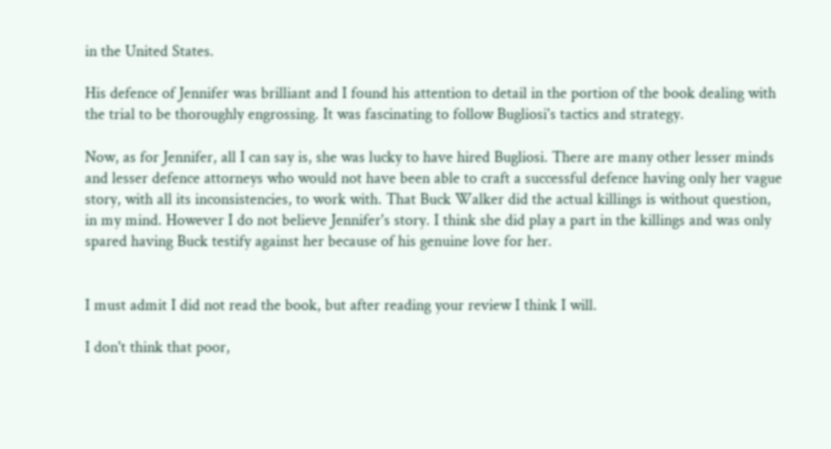in the United States.

His defence of Jennifer was brilliant and I found his attention to detail in the portion of the book dealing with the trial to be thoroughly engrossing. It was fascinating to follow Bugliosi's tactics and strategy.

Now, as for Jennifer, all I can say is, she was lucky to have hired Bugliosi. There are many other lesser minds and lesser defence attorneys who would not have been able to craft a successful defence having only her vague story, with all its inconsistencies, to work with. That Buck Walker did the actual killings is without question, in my mind. However I do not believe Jennifer's story. I think she did play a part in the killings and was only spared having Buck testify against her because of his genuine love for her.


I must admit I did not read the book, but after reading your review I think I will.

I don't think that poor,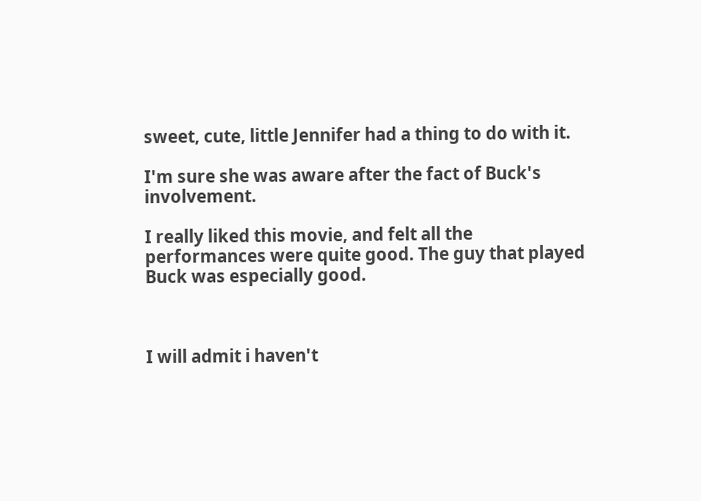sweet, cute, little Jennifer had a thing to do with it.

I'm sure she was aware after the fact of Buck's involvement.

I really liked this movie, and felt all the performances were quite good. The guy that played Buck was especially good.



I will admit i haven't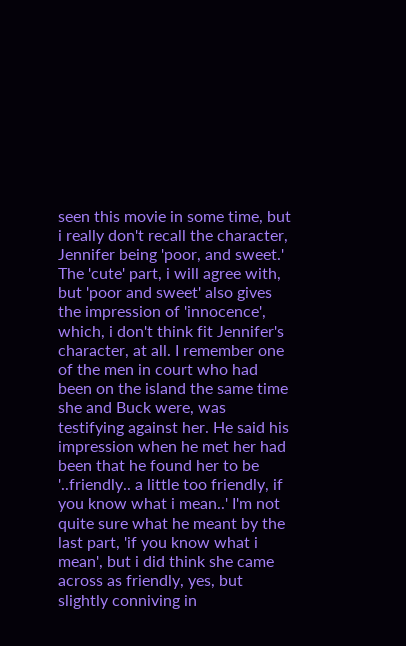seen this movie in some time, but i really don't recall the character, Jennifer being 'poor, and sweet.' The 'cute' part, i will agree with, but 'poor and sweet' also gives the impression of 'innocence', which, i don't think fit Jennifer's character, at all. I remember one of the men in court who had been on the island the same time she and Buck were, was testifying against her. He said his impression when he met her had been that he found her to be '..friendly.. a little too friendly, if you know what i mean..' I'm not quite sure what he meant by the last part, 'if you know what i mean', but i did think she came across as friendly, yes, but slightly conniving in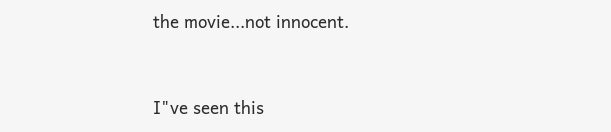the movie...not innocent.


I"ve seen this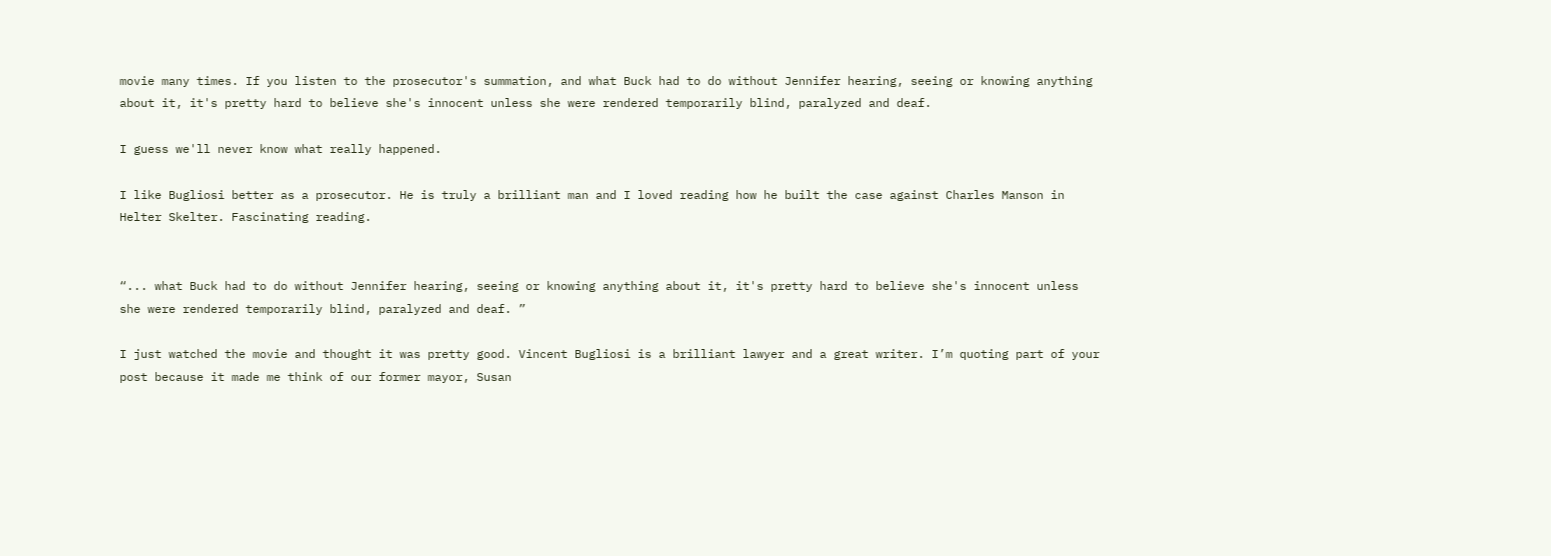movie many times. If you listen to the prosecutor's summation, and what Buck had to do without Jennifer hearing, seeing or knowing anything about it, it's pretty hard to believe she's innocent unless she were rendered temporarily blind, paralyzed and deaf.

I guess we'll never know what really happened.

I like Bugliosi better as a prosecutor. He is truly a brilliant man and I loved reading how he built the case against Charles Manson in Helter Skelter. Fascinating reading.


“... what Buck had to do without Jennifer hearing, seeing or knowing anything about it, it's pretty hard to believe she's innocent unless she were rendered temporarily blind, paralyzed and deaf. ”

I just watched the movie and thought it was pretty good. Vincent Bugliosi is a brilliant lawyer and a great writer. I’m quoting part of your post because it made me think of our former mayor, Susan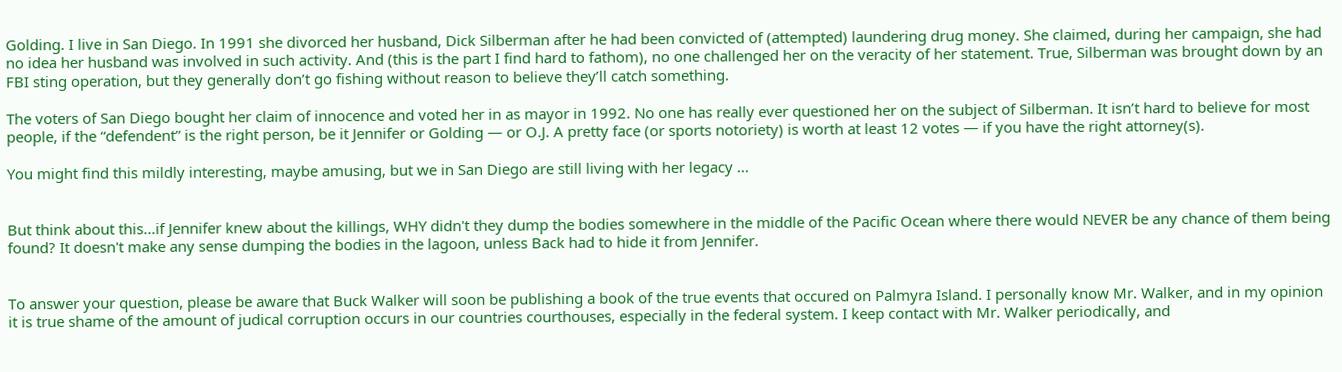Golding. I live in San Diego. In 1991 she divorced her husband, Dick Silberman after he had been convicted of (attempted) laundering drug money. She claimed, during her campaign, she had no idea her husband was involved in such activity. And (this is the part I find hard to fathom), no one challenged her on the veracity of her statement. True, Silberman was brought down by an FBI sting operation, but they generally don’t go fishing without reason to believe they’ll catch something.

The voters of San Diego bought her claim of innocence and voted her in as mayor in 1992. No one has really ever questioned her on the subject of Silberman. It isn’t hard to believe for most people, if the “defendent” is the right person, be it Jennifer or Golding — or O.J. A pretty face (or sports notoriety) is worth at least 12 votes — if you have the right attorney(s).

You might find this mildly interesting, maybe amusing, but we in San Diego are still living with her legacy ...


But think about this...if Jennifer knew about the killings, WHY didn't they dump the bodies somewhere in the middle of the Pacific Ocean where there would NEVER be any chance of them being found? It doesn't make any sense dumping the bodies in the lagoon, unless Back had to hide it from Jennifer.


To answer your question, please be aware that Buck Walker will soon be publishing a book of the true events that occured on Palmyra Island. I personally know Mr. Walker, and in my opinion it is true shame of the amount of judical corruption occurs in our countries courthouses, especially in the federal system. I keep contact with Mr. Walker periodically, and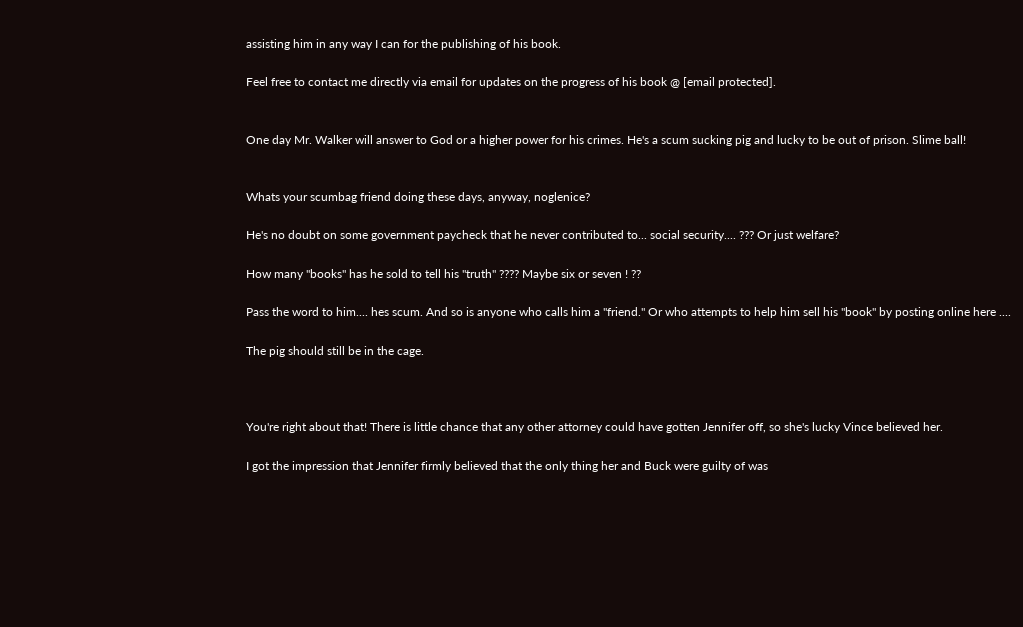assisting him in any way I can for the publishing of his book.

Feel free to contact me directly via email for updates on the progress of his book @ [email protected].


One day Mr. Walker will answer to God or a higher power for his crimes. He's a scum sucking pig and lucky to be out of prison. Slime ball!


Whats your scumbag friend doing these days, anyway, noglenice?

He's no doubt on some government paycheck that he never contributed to... social security.... ??? Or just welfare?

How many "books" has he sold to tell his "truth" ???? Maybe six or seven ! ??

Pass the word to him.... hes scum. And so is anyone who calls him a "friend." Or who attempts to help him sell his "book" by posting online here ....

The pig should still be in the cage.



You're right about that! There is little chance that any other attorney could have gotten Jennifer off, so she's lucky Vince believed her.

I got the impression that Jennifer firmly believed that the only thing her and Buck were guilty of was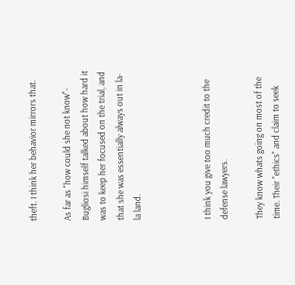theft. I think her behavior mirrors that.

As far as "how could she not know"- Bugliosi himself talked about how hard it was to keep her focused on the trial, and that she was essentially always out in la-la land.



I think you give too much credit to the defense lawyers.

They know whats going on most of the time. Their "ethics" and claim to seek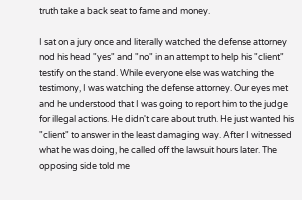truth take a back seat to fame and money.

I sat on a jury once and literally watched the defense attorney nod his head "yes" and "no" in an attempt to help his "client" testify on the stand. While everyone else was watching the testimony, I was watching the defense attorney. Our eyes met and he understood that I was going to report him to the judge for illegal actions. He didn't care about truth. He just wanted his "client" to answer in the least damaging way. After I witnessed what he was doing, he called off the lawsuit hours later. The opposing side told me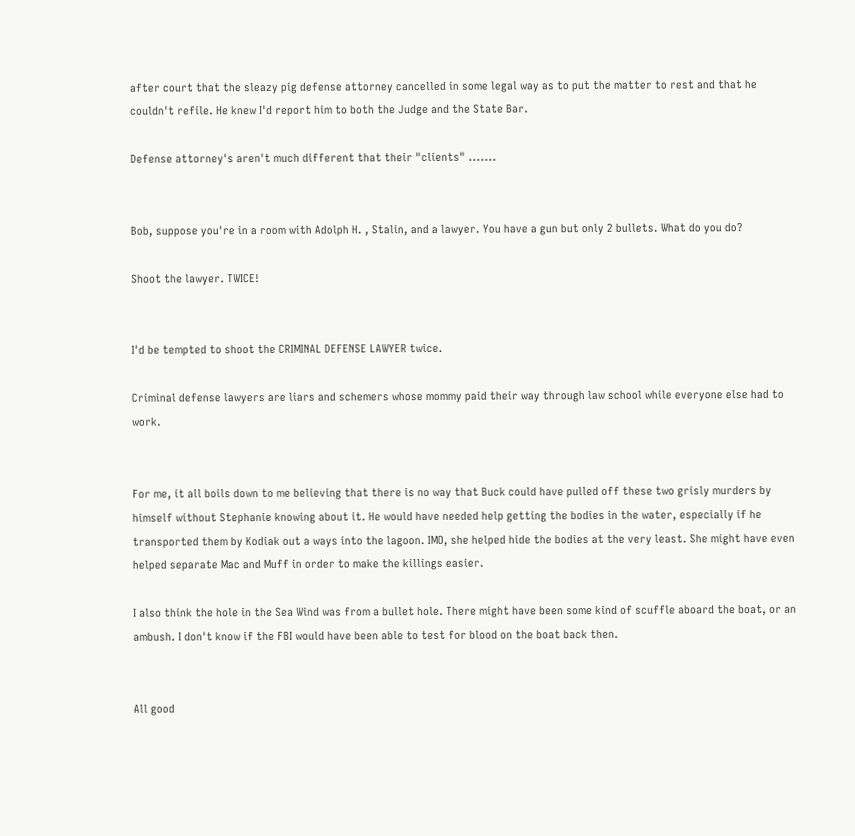after court that the sleazy pig defense attorney cancelled in some legal way as to put the matter to rest and that he couldn't refile. He knew I'd report him to both the Judge and the State Bar.

Defense attorney's aren't much different that their "clients" .......


Bob, suppose you're in a room with Adolph H. , Stalin, and a lawyer. You have a gun but only 2 bullets. What do you do?

Shoot the lawyer. TWICE!


I'd be tempted to shoot the CRIMINAL DEFENSE LAWYER twice.

Criminal defense lawyers are liars and schemers whose mommy paid their way through law school while everyone else had to work.


For me, it all boils down to me believing that there is no way that Buck could have pulled off these two grisly murders by himself without Stephanie knowing about it. He would have needed help getting the bodies in the water, especially if he transported them by Kodiak out a ways into the lagoon. IMO, she helped hide the bodies at the very least. She might have even helped separate Mac and Muff in order to make the killings easier.

I also think the hole in the Sea Wind was from a bullet hole. There might have been some kind of scuffle aboard the boat, or an ambush. I don't know if the FBI would have been able to test for blood on the boat back then.


All good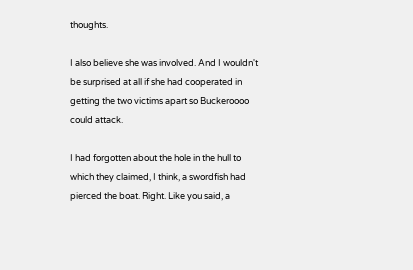thoughts.

I also believe she was involved. And I wouldn't be surprised at all if she had cooperated in getting the two victims apart so Buckeroooo could attack.

I had forgotten about the hole in the hull to which they claimed, I think, a swordfish had pierced the boat. Right. Like you said, a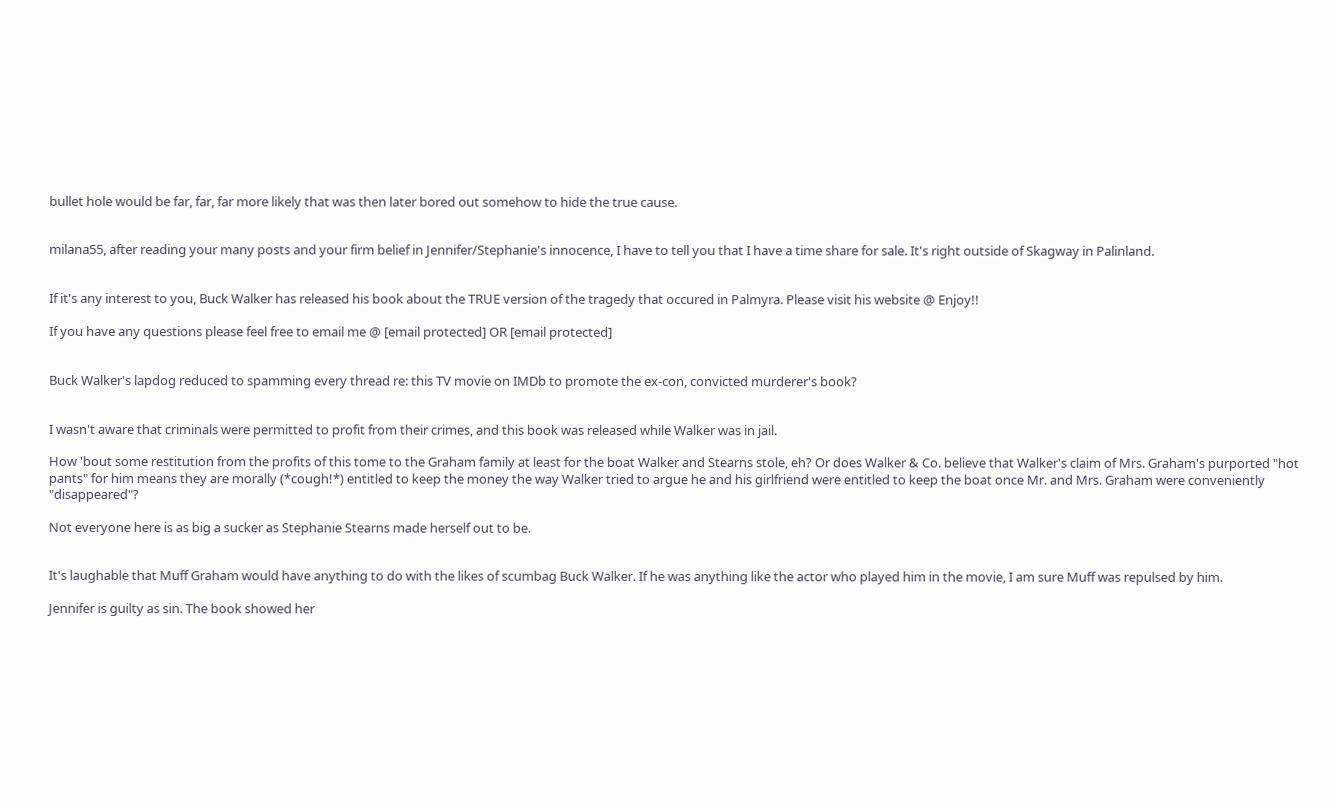bullet hole would be far, far, far more likely that was then later bored out somehow to hide the true cause.


milana55, after reading your many posts and your firm belief in Jennifer/Stephanie's innocence, I have to tell you that I have a time share for sale. It's right outside of Skagway in Palinland.


If it's any interest to you, Buck Walker has released his book about the TRUE version of the tragedy that occured in Palmyra. Please visit his website @ Enjoy!!

If you have any questions please feel free to email me @ [email protected] OR [email protected]


Buck Walker's lapdog reduced to spamming every thread re: this TV movie on IMDb to promote the ex-con, convicted murderer's book?


I wasn't aware that criminals were permitted to profit from their crimes, and this book was released while Walker was in jail.

How 'bout some restitution from the profits of this tome to the Graham family at least for the boat Walker and Stearns stole, eh? Or does Walker & Co. believe that Walker's claim of Mrs. Graham's purported "hot pants" for him means they are morally (*cough!*) entitled to keep the money the way Walker tried to argue he and his girlfriend were entitled to keep the boat once Mr. and Mrs. Graham were conveniently "disappeared"?

Not everyone here is as big a sucker as Stephanie Stearns made herself out to be.


It's laughable that Muff Graham would have anything to do with the likes of scumbag Buck Walker. If he was anything like the actor who played him in the movie, I am sure Muff was repulsed by him.

Jennifer is guilty as sin. The book showed her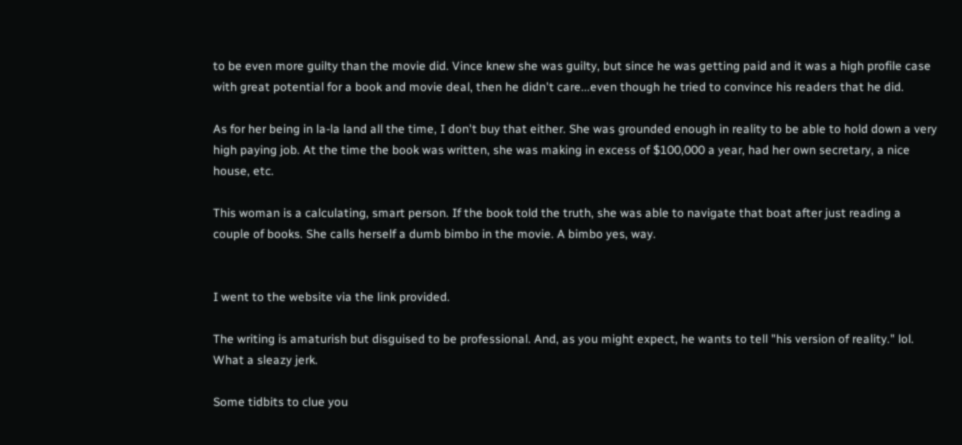to be even more guilty than the movie did. Vince knew she was guilty, but since he was getting paid and it was a high profile case with great potential for a book and movie deal, then he didn't care...even though he tried to convince his readers that he did.

As for her being in la-la land all the time, I don't buy that either. She was grounded enough in reality to be able to hold down a very high paying job. At the time the book was written, she was making in excess of $100,000 a year, had her own secretary, a nice house, etc.

This woman is a calculating, smart person. If the book told the truth, she was able to navigate that boat after just reading a couple of books. She calls herself a dumb bimbo in the movie. A bimbo yes, way.


I went to the website via the link provided.

The writing is amaturish but disguised to be professional. And, as you might expect, he wants to tell "his version of reality." lol. What a sleazy jerk.

Some tidbits to clue you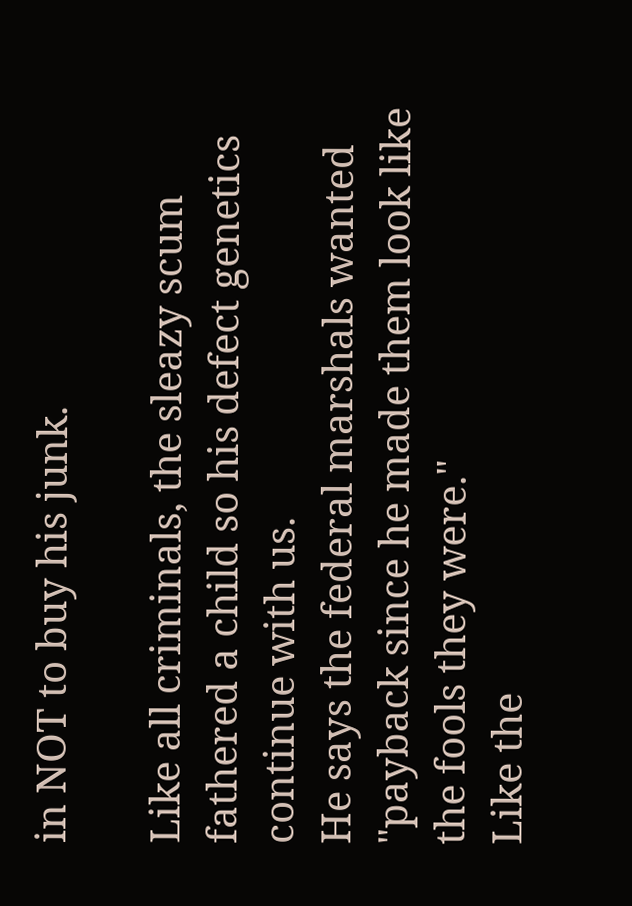in NOT to buy his junk.

Like all criminals, the sleazy scum fathered a child so his defect genetics continue with us.
He says the federal marshals wanted "payback since he made them look like the fools they were."
Like the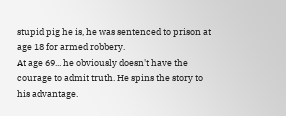stupid pig he is, he was sentenced to prison at age 18 for armed robbery.
At age 69... he obviously doesn't have the courage to admit truth. He spins the story to his advantage.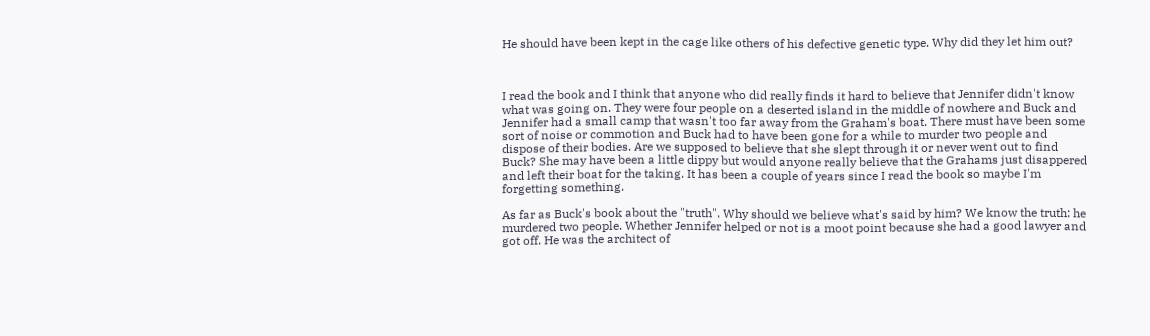He should have been kept in the cage like others of his defective genetic type. Why did they let him out?



I read the book and I think that anyone who did really finds it hard to believe that Jennifer didn't know what was going on. They were four people on a deserted island in the middle of nowhere and Buck and Jennifer had a small camp that wasn't too far away from the Graham's boat. There must have been some sort of noise or commotion and Buck had to have been gone for a while to murder two people and dispose of their bodies. Are we supposed to believe that she slept through it or never went out to find Buck? She may have been a little dippy but would anyone really believe that the Grahams just disappered and left their boat for the taking. It has been a couple of years since I read the book so maybe I'm forgetting something.

As far as Buck's book about the "truth". Why should we believe what's said by him? We know the truth: he murdered two people. Whether Jennifer helped or not is a moot point because she had a good lawyer and got off. He was the architect of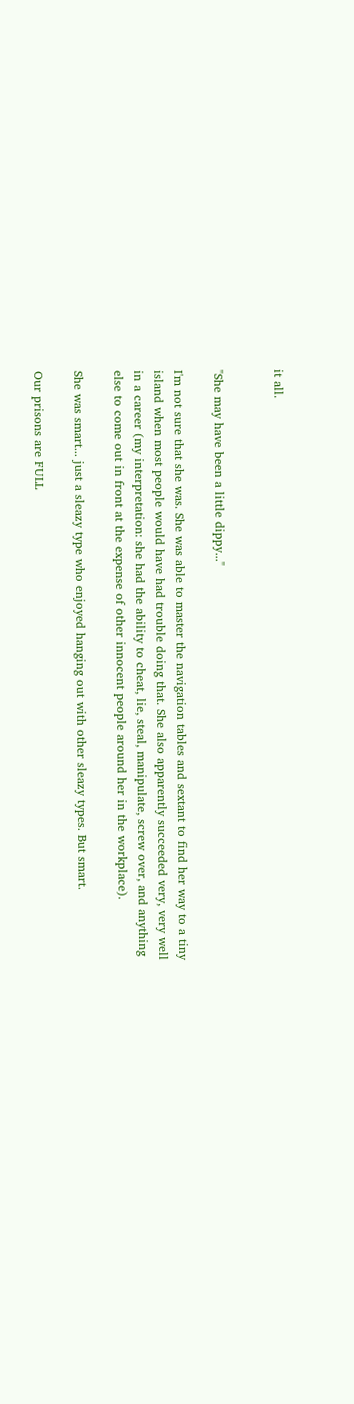it all.


"She may have been a little dippy..."

I'm not sure that she was. She was able to master the navigation tables and sextant to find her way to a tiny island when most people would have had trouble doing that. She also apparently succeeded very, very well in a career (my interpretation: she had the ability to cheat, lie, steal, manipulate, screw over, and anything else to come out in front at the expense of other innocent people around her in the workplace).

She was smart... just a sleazy type who enjoyed hanging out with other sleazy types. But smart.

Our prisons are FULL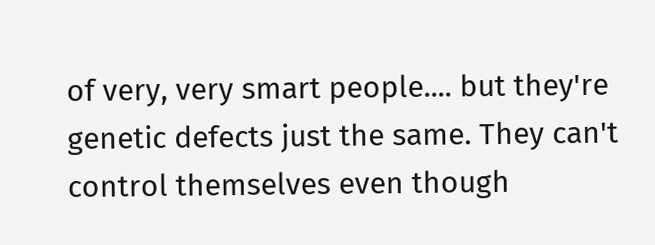of very, very smart people.... but they're genetic defects just the same. They can't control themselves even though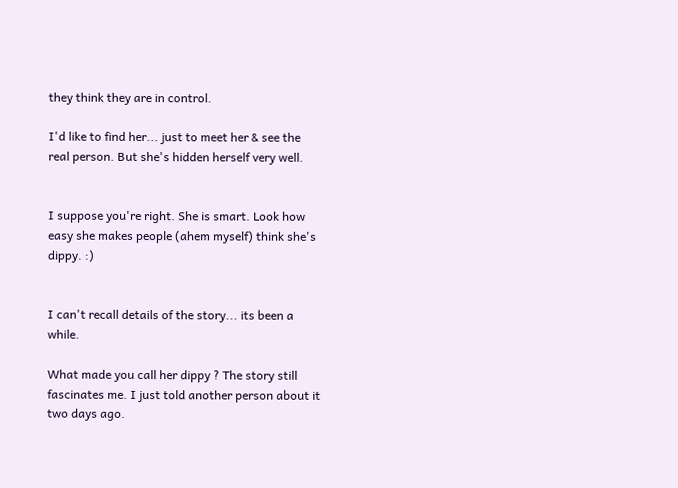they think they are in control.

I'd like to find her... just to meet her & see the real person. But she's hidden herself very well.


I suppose you're right. She is smart. Look how easy she makes people (ahem myself) think she's dippy. :)


I can't recall details of the story... its been a while.

What made you call her dippy ? The story still fascinates me. I just told another person about it two days ago.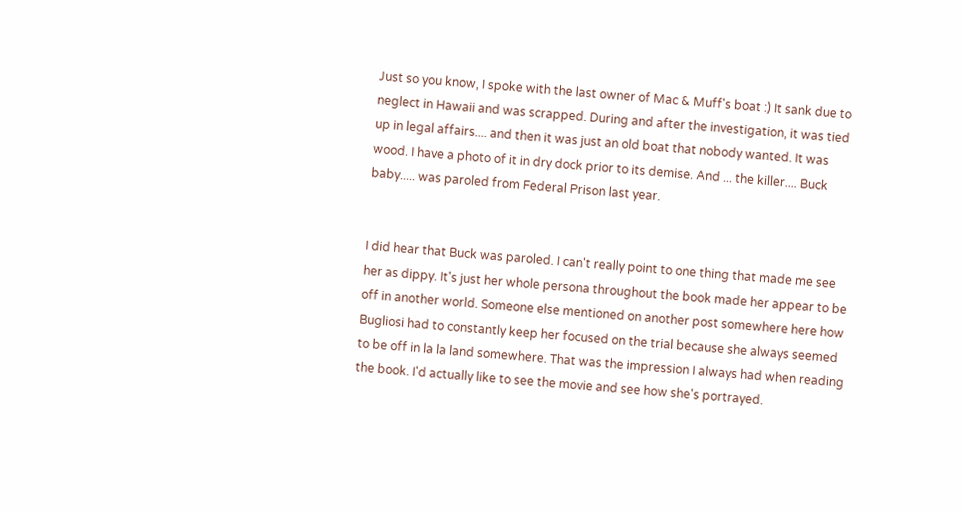Just so you know, I spoke with the last owner of Mac & Muff's boat :) It sank due to neglect in Hawaii and was scrapped. During and after the investigation, it was tied up in legal affairs.... and then it was just an old boat that nobody wanted. It was wood. I have a photo of it in dry dock prior to its demise. And ... the killer.... Buck baby..... was paroled from Federal Prison last year.


I did hear that Buck was paroled. I can't really point to one thing that made me see her as dippy. It's just her whole persona throughout the book made her appear to be off in another world. Someone else mentioned on another post somewhere here how Bugliosi had to constantly keep her focused on the trial because she always seemed to be off in la la land somewhere. That was the impression I always had when reading the book. I'd actually like to see the movie and see how she's portrayed.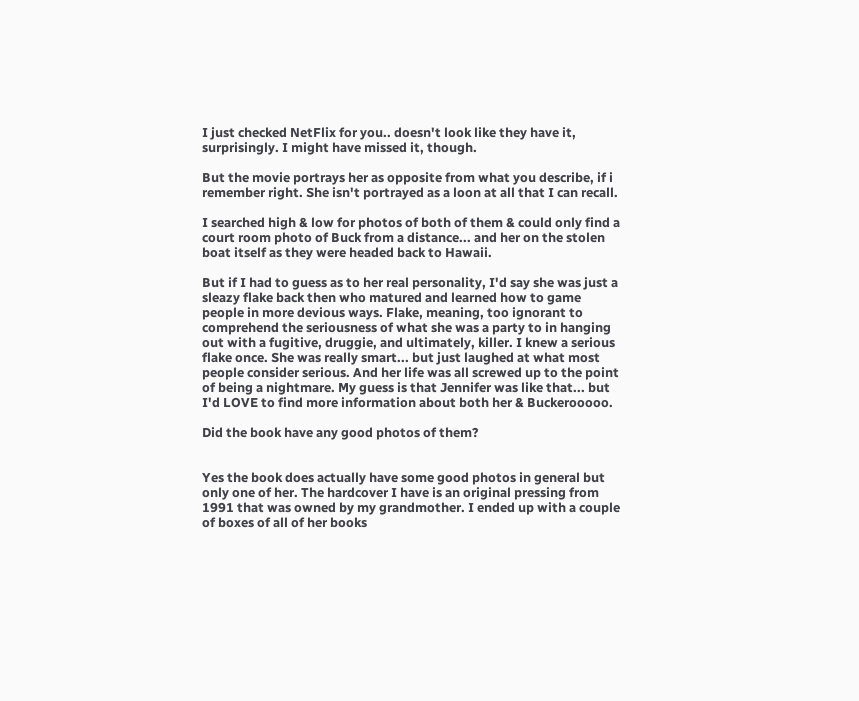I just checked NetFlix for you.. doesn't look like they have it, surprisingly. I might have missed it, though.

But the movie portrays her as opposite from what you describe, if i remember right. She isn't portrayed as a loon at all that I can recall.

I searched high & low for photos of both of them & could only find a court room photo of Buck from a distance... and her on the stolen boat itself as they were headed back to Hawaii.

But if I had to guess as to her real personality, I'd say she was just a sleazy flake back then who matured and learned how to game people in more devious ways. Flake, meaning, too ignorant to comprehend the seriousness of what she was a party to in hanging out with a fugitive, druggie, and ultimately, killer. I knew a serious flake once. She was really smart... but just laughed at what most people consider serious. And her life was all screwed up to the point of being a nightmare. My guess is that Jennifer was like that... but I'd LOVE to find more information about both her & Buckerooooo.

Did the book have any good photos of them?


Yes the book does actually have some good photos in general but only one of her. The hardcover I have is an original pressing from 1991 that was owned by my grandmother. I ended up with a couple of boxes of all of her books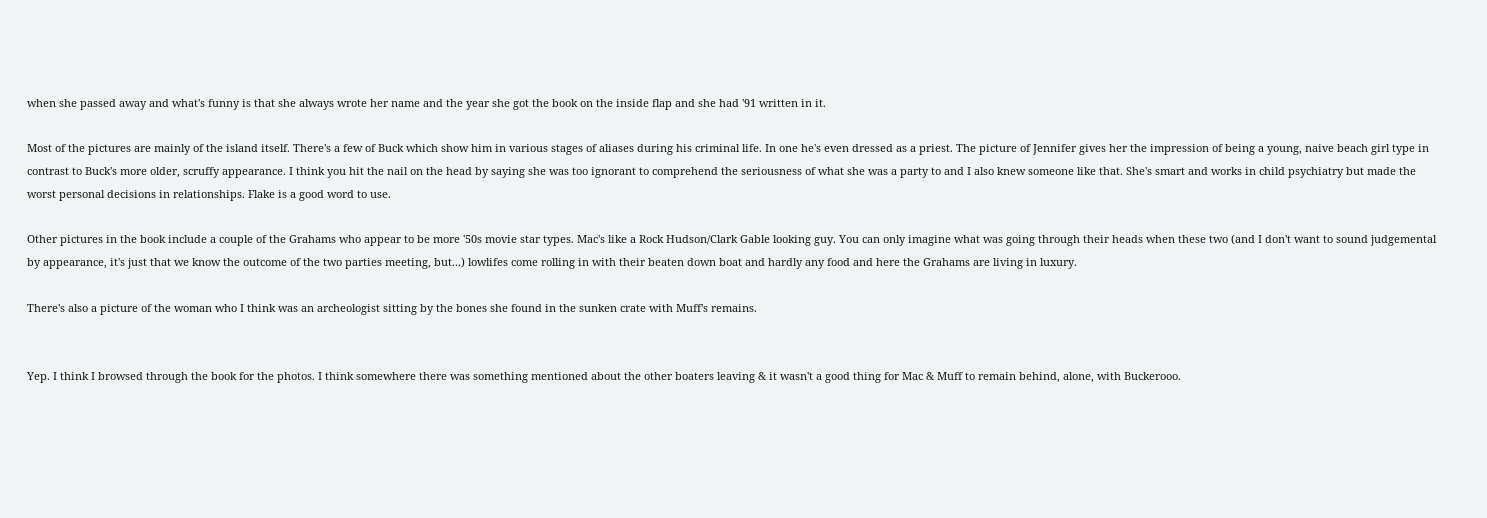when she passed away and what's funny is that she always wrote her name and the year she got the book on the inside flap and she had '91 written in it.

Most of the pictures are mainly of the island itself. There's a few of Buck which show him in various stages of aliases during his criminal life. In one he's even dressed as a priest. The picture of Jennifer gives her the impression of being a young, naive beach girl type in contrast to Buck's more older, scruffy appearance. I think you hit the nail on the head by saying she was too ignorant to comprehend the seriousness of what she was a party to and I also knew someone like that. She's smart and works in child psychiatry but made the worst personal decisions in relationships. Flake is a good word to use.

Other pictures in the book include a couple of the Grahams who appear to be more '50s movie star types. Mac's like a Rock Hudson/Clark Gable looking guy. You can only imagine what was going through their heads when these two (and I don't want to sound judgemental by appearance, it's just that we know the outcome of the two parties meeting, but...) lowlifes come rolling in with their beaten down boat and hardly any food and here the Grahams are living in luxury.

There's also a picture of the woman who I think was an archeologist sitting by the bones she found in the sunken crate with Muff's remains.


Yep. I think I browsed through the book for the photos. I think somewhere there was something mentioned about the other boaters leaving & it wasn't a good thing for Mac & Muff to remain behind, alone, with Buckerooo.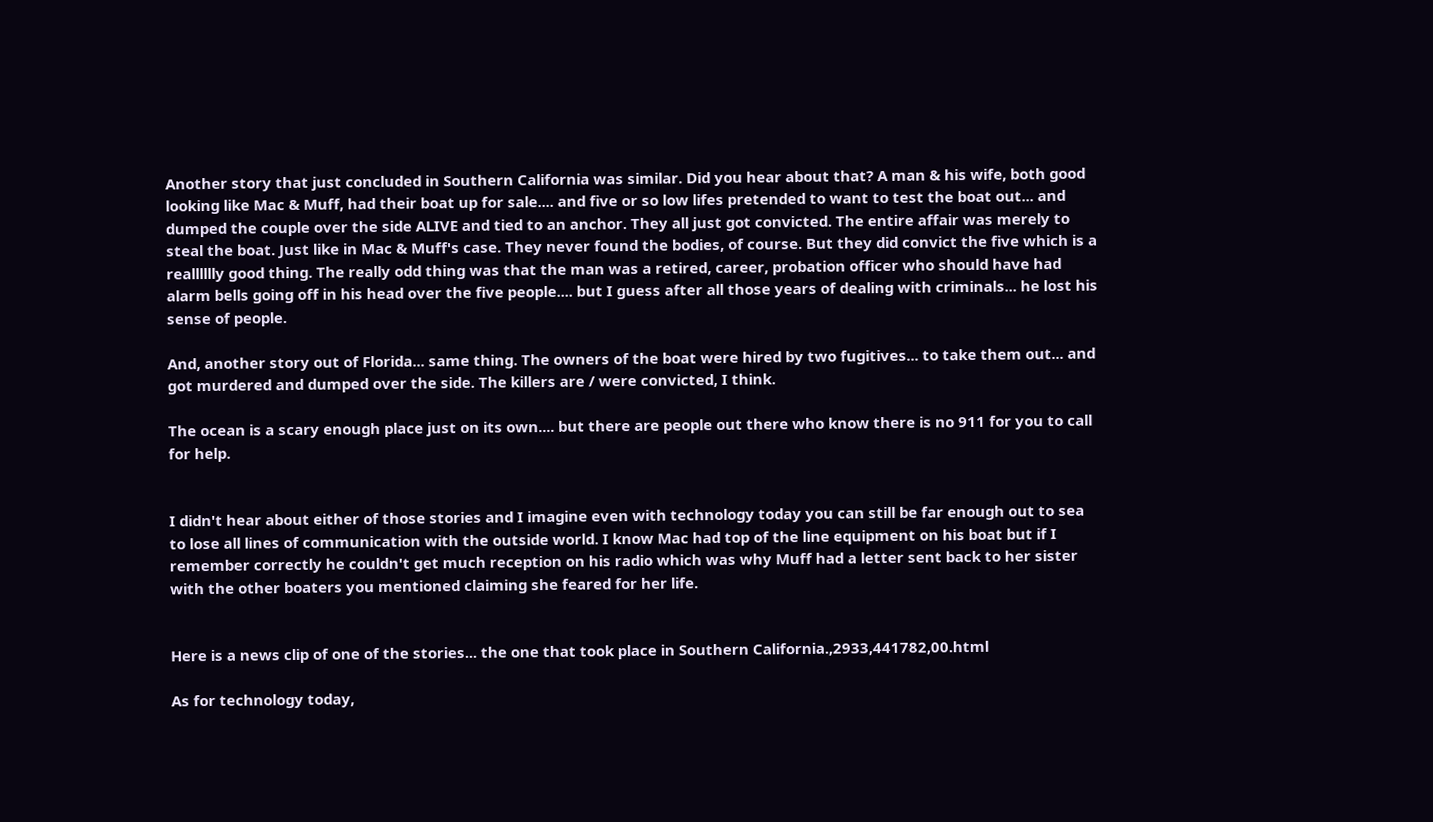Another story that just concluded in Southern California was similar. Did you hear about that? A man & his wife, both good looking like Mac & Muff, had their boat up for sale.... and five or so low lifes pretended to want to test the boat out... and dumped the couple over the side ALIVE and tied to an anchor. They all just got convicted. The entire affair was merely to steal the boat. Just like in Mac & Muff's case. They never found the bodies, of course. But they did convict the five which is a realllllly good thing. The really odd thing was that the man was a retired, career, probation officer who should have had alarm bells going off in his head over the five people.... but I guess after all those years of dealing with criminals... he lost his sense of people.

And, another story out of Florida... same thing. The owners of the boat were hired by two fugitives... to take them out... and got murdered and dumped over the side. The killers are / were convicted, I think.

The ocean is a scary enough place just on its own.... but there are people out there who know there is no 911 for you to call for help.


I didn't hear about either of those stories and I imagine even with technology today you can still be far enough out to sea to lose all lines of communication with the outside world. I know Mac had top of the line equipment on his boat but if I remember correctly he couldn't get much reception on his radio which was why Muff had a letter sent back to her sister with the other boaters you mentioned claiming she feared for her life.


Here is a news clip of one of the stories... the one that took place in Southern California.,2933,441782,00.html

As for technology today,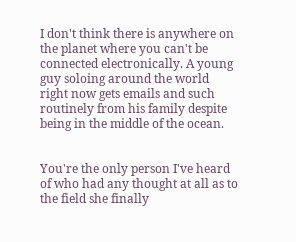I don't think there is anywhere on the planet where you can't be connected electronically. A young guy soloing around the world right now gets emails and such routinely from his family despite being in the middle of the ocean.


You're the only person I've heard of who had any thought at all as to the field she finally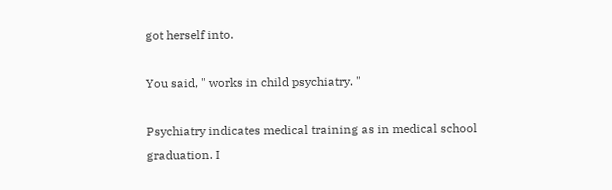got herself into.

You said, " works in child psychiatry. "

Psychiatry indicates medical training as in medical school graduation. I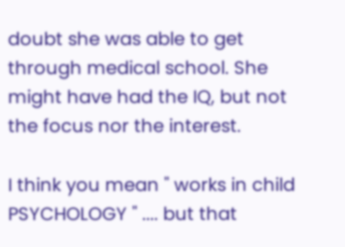doubt she was able to get through medical school. She might have had the IQ, but not the focus nor the interest.

I think you mean " works in child PSYCHOLOGY " .... but that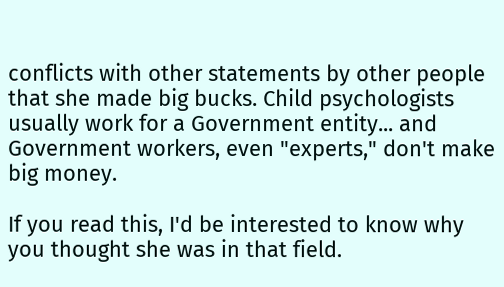conflicts with other statements by other people that she made big bucks. Child psychologists usually work for a Government entity... and Government workers, even "experts," don't make big money.

If you read this, I'd be interested to know why you thought she was in that field.